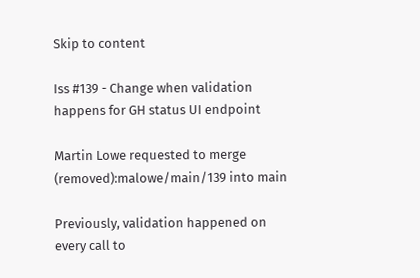Skip to content

Iss #139 - Change when validation happens for GH status UI endpoint

Martin Lowe requested to merge (removed):malowe/main/139 into main

Previously, validation happened on every call to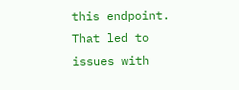this endpoint. That led to issues with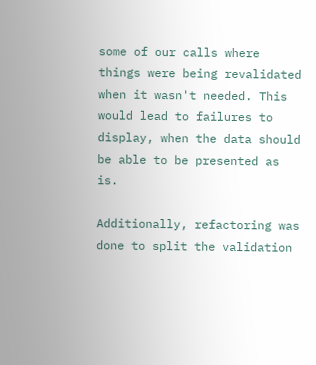some of our calls where things were being revalidated when it wasn't needed. This would lead to failures to display, when the data should be able to be presented as is.

Additionally, refactoring was done to split the validation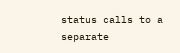status calls to a separate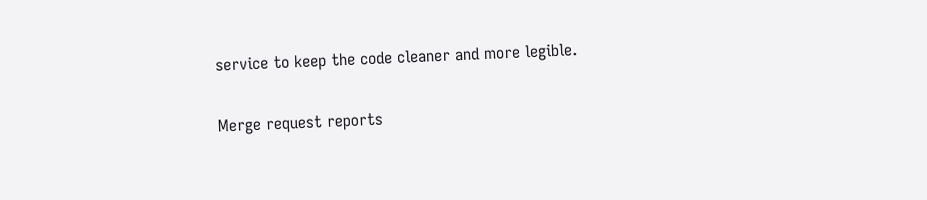service to keep the code cleaner and more legible.

Merge request reports